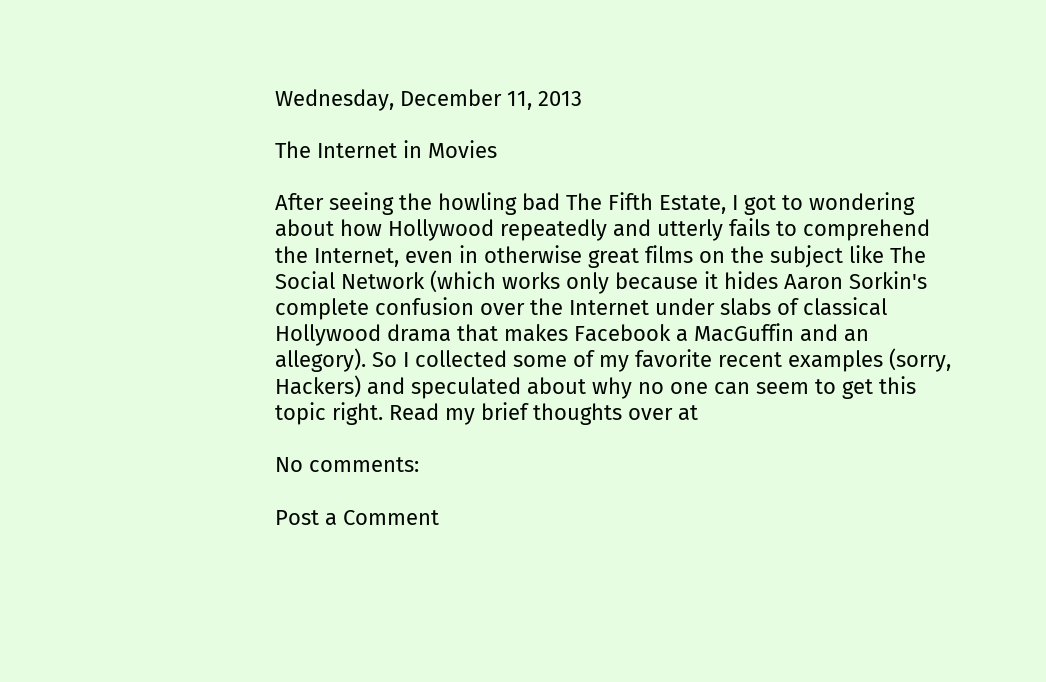Wednesday, December 11, 2013

The Internet in Movies

After seeing the howling bad The Fifth Estate, I got to wondering about how Hollywood repeatedly and utterly fails to comprehend the Internet, even in otherwise great films on the subject like The Social Network (which works only because it hides Aaron Sorkin's complete confusion over the Internet under slabs of classical Hollywood drama that makes Facebook a MacGuffin and an allegory). So I collected some of my favorite recent examples (sorry, Hackers) and speculated about why no one can seem to get this topic right. Read my brief thoughts over at

No comments:

Post a Comment